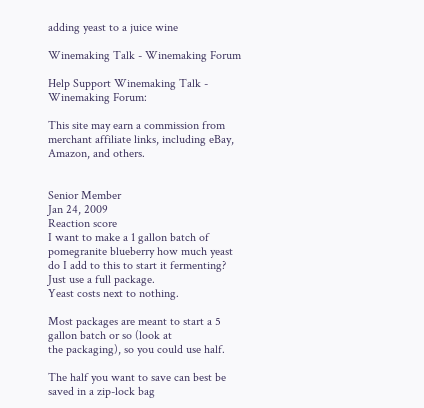adding yeast to a juice wine

Winemaking Talk - Winemaking Forum

Help Support Winemaking Talk - Winemaking Forum:

This site may earn a commission from merchant affiliate links, including eBay, Amazon, and others.


Senior Member
Jan 24, 2009
Reaction score
I want to make a 1 gallon batch of pomegranite blueberry how much yeast do I add to this to start it fermenting?
Just use a full package.
Yeast costs next to nothing.

Most packages are meant to start a 5 gallon batch or so (look at
the packaging), so you could use half.

The half you want to save can best be saved in a zip-lock bag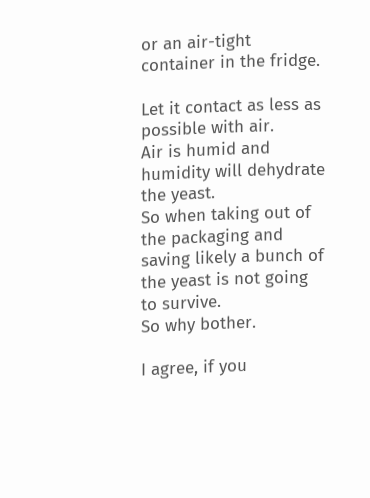or an air-tight container in the fridge.

Let it contact as less as possible with air.
Air is humid and humidity will dehydrate the yeast.
So when taking out of the packaging and saving likely a bunch of
the yeast is not going to survive.
So why bother.

I agree, if you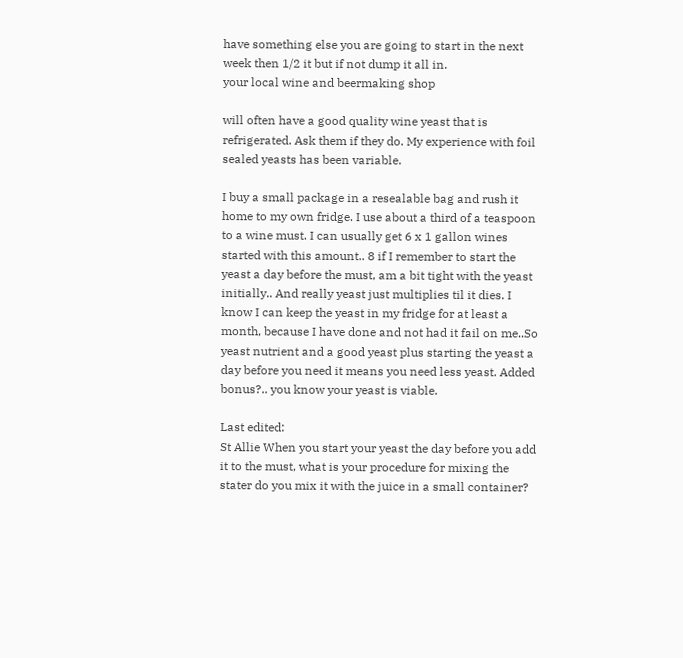have something else you are going to start in the next week then 1/2 it but if not dump it all in.
your local wine and beermaking shop

will often have a good quality wine yeast that is refrigerated. Ask them if they do. My experience with foil sealed yeasts has been variable.

I buy a small package in a resealable bag and rush it home to my own fridge. I use about a third of a teaspoon to a wine must. I can usually get 6 x 1 gallon wines started with this amount.. 8 if I remember to start the yeast a day before the must, am a bit tight with the yeast initially.. And really yeast just multiplies til it dies. I know I can keep the yeast in my fridge for at least a month, because I have done and not had it fail on me..So yeast nutrient and a good yeast plus starting the yeast a day before you need it means you need less yeast. Added bonus?.. you know your yeast is viable.

Last edited:
St Allie When you start your yeast the day before you add it to the must, what is your procedure for mixing the stater do you mix it with the juice in a small container?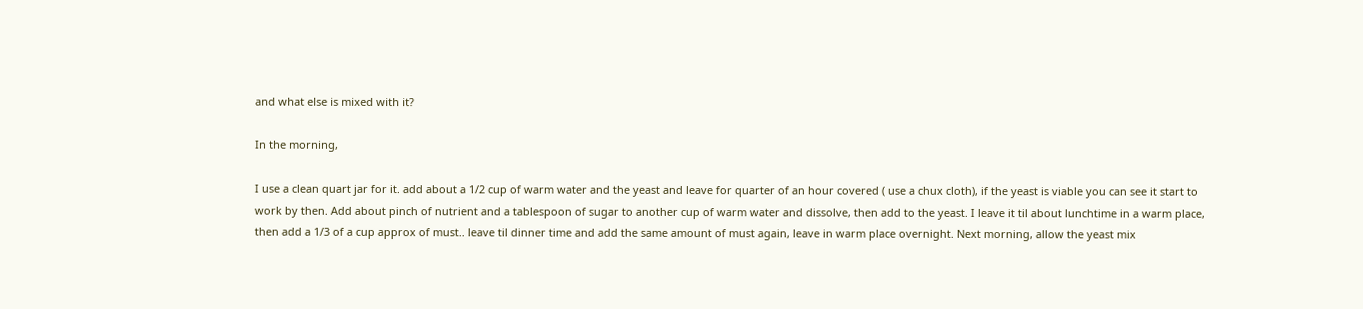and what else is mixed with it?

In the morning,

I use a clean quart jar for it. add about a 1/2 cup of warm water and the yeast and leave for quarter of an hour covered ( use a chux cloth), if the yeast is viable you can see it start to work by then. Add about pinch of nutrient and a tablespoon of sugar to another cup of warm water and dissolve, then add to the yeast. I leave it til about lunchtime in a warm place, then add a 1/3 of a cup approx of must.. leave til dinner time and add the same amount of must again, leave in warm place overnight. Next morning, allow the yeast mix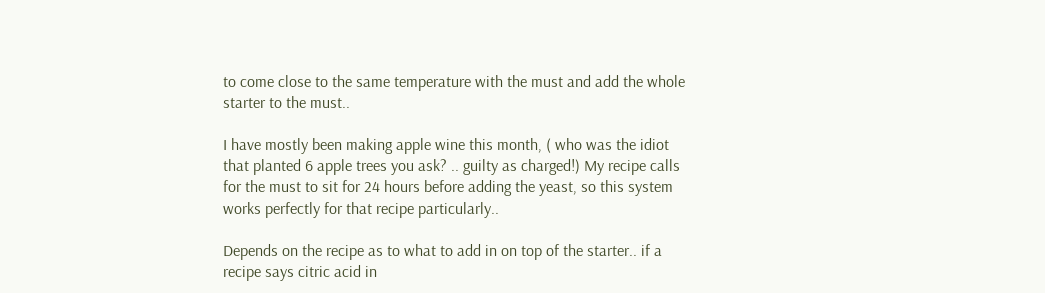to come close to the same temperature with the must and add the whole starter to the must..

I have mostly been making apple wine this month, ( who was the idiot that planted 6 apple trees you ask? .. guilty as charged!) My recipe calls for the must to sit for 24 hours before adding the yeast, so this system works perfectly for that recipe particularly..

Depends on the recipe as to what to add in on top of the starter.. if a recipe says citric acid in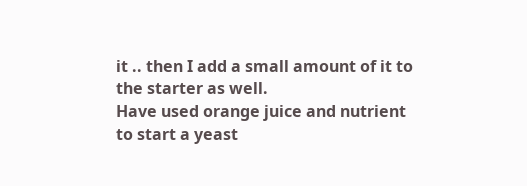it .. then I add a small amount of it to the starter as well.
Have used orange juice and nutrient to start a yeast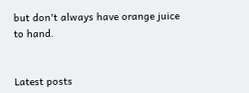but don't always have orange juice to hand.


Latest posts